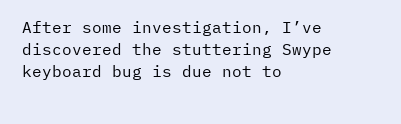After some investigation, I’ve discovered the stuttering Swype keyboard bug is due not to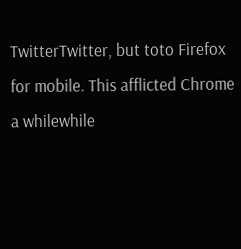TwitterTwitter, but toto Firefox for mobile. This afflicted Chrome a whilewhile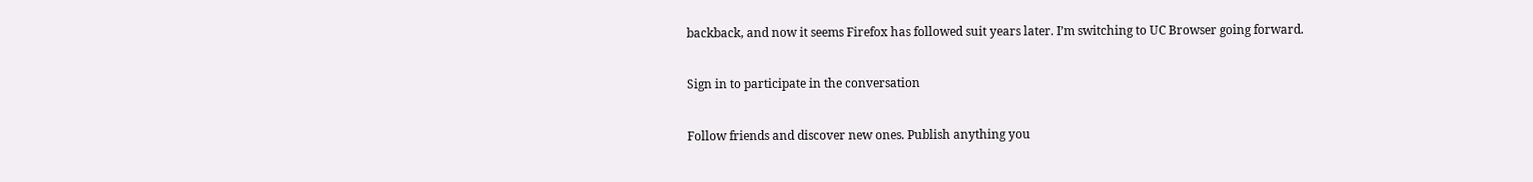backback, and now it seems Firefox has followed suit years later. I’m switching to UC Browser going forward.

Sign in to participate in the conversation

Follow friends and discover new ones. Publish anything you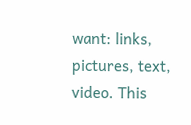want: links, pictures, text, video. This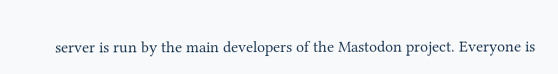server is run by the main developers of the Mastodon project. Everyone is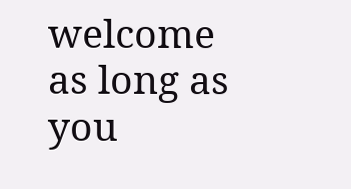welcome as long as you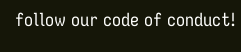follow our code of conduct!